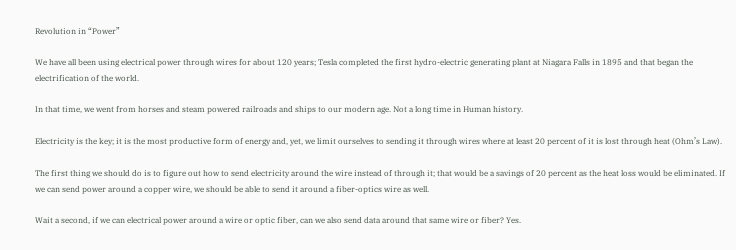Revolution in “Power”

We have all been using electrical power through wires for about 120 years; Tesla completed the first hydro-electric generating plant at Niagara Falls in 1895 and that began the electrification of the world.

In that time, we went from horses and steam powered railroads and ships to our modern age. Not a long time in Human history.

Electricity is the key; it is the most productive form of energy and, yet, we limit ourselves to sending it through wires where at least 20 percent of it is lost through heat (Ohm’s Law).

The first thing we should do is to figure out how to send electricity around the wire instead of through it; that would be a savings of 20 percent as the heat loss would be eliminated. If we can send power around a copper wire, we should be able to send it around a fiber-optics wire as well.

Wait a second, if we can electrical power around a wire or optic fiber, can we also send data around that same wire or fiber? Yes.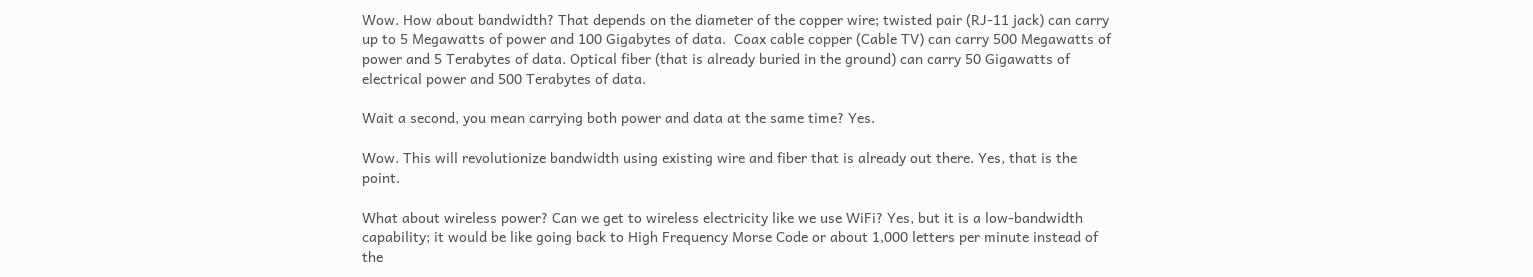Wow. How about bandwidth? That depends on the diameter of the copper wire; twisted pair (RJ-11 jack) can carry up to 5 Megawatts of power and 100 Gigabytes of data.  Coax cable copper (Cable TV) can carry 500 Megawatts of power and 5 Terabytes of data. Optical fiber (that is already buried in the ground) can carry 50 Gigawatts of electrical power and 500 Terabytes of data.

Wait a second, you mean carrying both power and data at the same time? Yes.

Wow. This will revolutionize bandwidth using existing wire and fiber that is already out there. Yes, that is the point.

What about wireless power? Can we get to wireless electricity like we use WiFi? Yes, but it is a low-bandwidth capability; it would be like going back to High Frequency Morse Code or about 1,000 letters per minute instead of the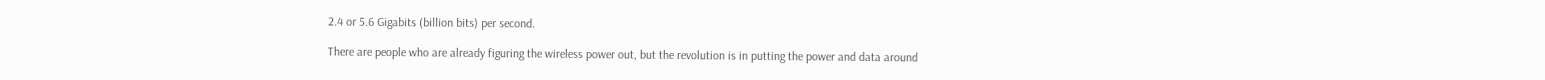2.4 or 5.6 Gigabits (billion bits) per second.

There are people who are already figuring the wireless power out, but the revolution is in putting the power and data around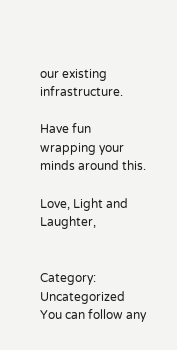our existing infrastructure.

Have fun wrapping your minds around this.

Love, Light and Laughter,


Category: Uncategorized
You can follow any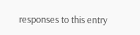responses to this entry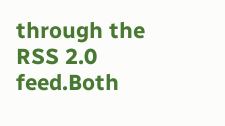through the RSS 2.0 feed.Both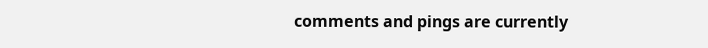comments and pings are currently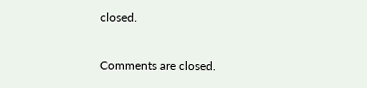closed.

Comments are closed.